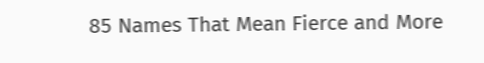85 Names That Mean Fierce and More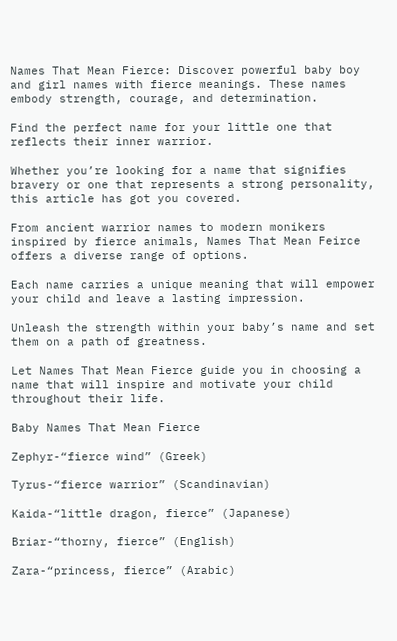Names That Mean Fierce: Discover powerful baby boy and girl names with fierce meanings. These names embody strength, courage, and determination.

Find the perfect name for your little one that reflects their inner warrior.

Whether you’re looking for a name that signifies bravery or one that represents a strong personality, this article has got you covered.

From ancient warrior names to modern monikers inspired by fierce animals, Names That Mean Feirce offers a diverse range of options.

Each name carries a unique meaning that will empower your child and leave a lasting impression.

Unleash the strength within your baby’s name and set them on a path of greatness.

Let Names That Mean Fierce guide you in choosing a name that will inspire and motivate your child throughout their life.

Baby Names That Mean Fierce

Zephyr-“fierce wind” (Greek)

Tyrus-“fierce warrior” (Scandinavian)

Kaida-“little dragon, fierce” (Japanese)

Briar-“thorny, fierce” (English)

Zara-“princess, fierce” (Arabic)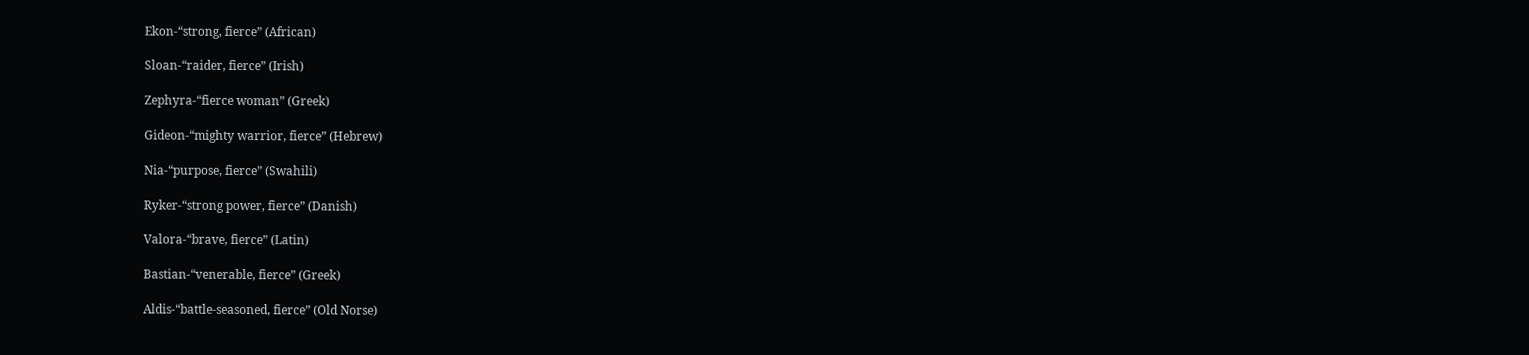Ekon-“strong, fierce” (African)

Sloan-“raider, fierce” (Irish)

Zephyra-“fierce woman” (Greek)

Gideon-“mighty warrior, fierce” (Hebrew)

Nia-“purpose, fierce” (Swahili)

Ryker-“strong power, fierce” (Danish)

Valora-“brave, fierce” (Latin)

Bastian-“venerable, fierce” (Greek)

Aldis-“battle-seasoned, fierce” (Old Norse)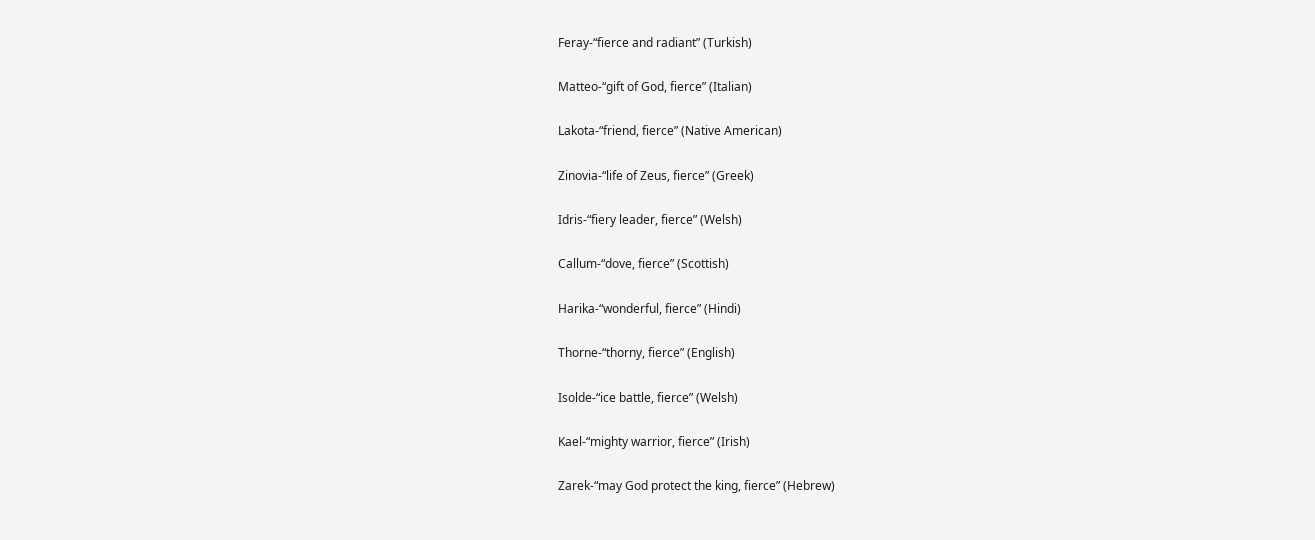Feray-“fierce and radiant” (Turkish)

Matteo-“gift of God, fierce” (Italian)

Lakota-“friend, fierce” (Native American)

Zinovia-“life of Zeus, fierce” (Greek)

Idris-“fiery leader, fierce” (Welsh)

Callum-“dove, fierce” (Scottish)

Harika-“wonderful, fierce” (Hindi)

Thorne-“thorny, fierce” (English)

Isolde-“ice battle, fierce” (Welsh)

Kael-“mighty warrior, fierce” (Irish)

Zarek-“may God protect the king, fierce” (Hebrew)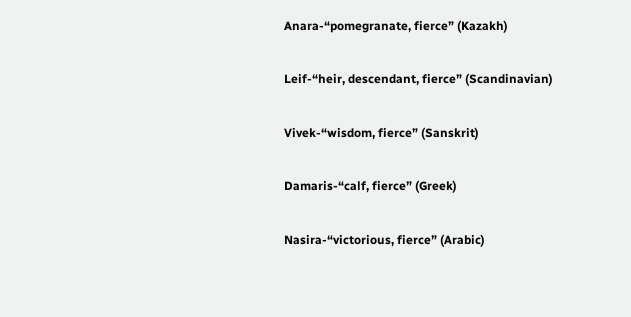Anara-“pomegranate, fierce” (Kazakh)

Leif-“heir, descendant, fierce” (Scandinavian)

Vivek-“wisdom, fierce” (Sanskrit)

Damaris-“calf, fierce” (Greek)

Nasira-“victorious, fierce” (Arabic)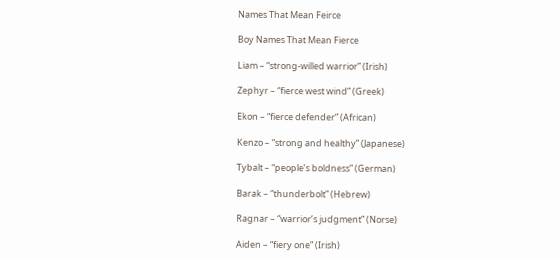Names That Mean Feirce

Boy Names That Mean Fierce

Liam – “strong-willed warrior” (Irish)

Zephyr – “fierce west wind” (Greek)

Ekon – “fierce defender” (African)

Kenzo – “strong and healthy” (Japanese)

Tybalt – “people’s boldness” (German)

Barak – “thunderbolt” (Hebrew)

Ragnar – “warrior’s judgment” (Norse)

Aiden – “fiery one” (Irish)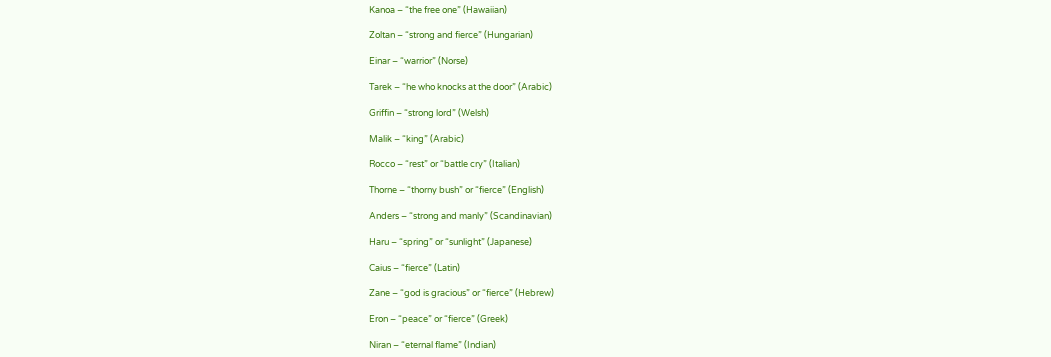Kanoa – “the free one” (Hawaiian)

Zoltan – “strong and fierce” (Hungarian)

Einar – “warrior” (Norse)

Tarek – “he who knocks at the door” (Arabic)

Griffin – “strong lord” (Welsh)

Malik – “king” (Arabic)

Rocco – “rest” or “battle cry” (Italian)

Thorne – “thorny bush” or “fierce” (English)

Anders – “strong and manly” (Scandinavian)

Haru – “spring” or “sunlight” (Japanese)

Caius – “fierce” (Latin)

Zane – “god is gracious” or “fierce” (Hebrew)

Eron – “peace” or “fierce” (Greek)

Niran – “eternal flame” (Indian)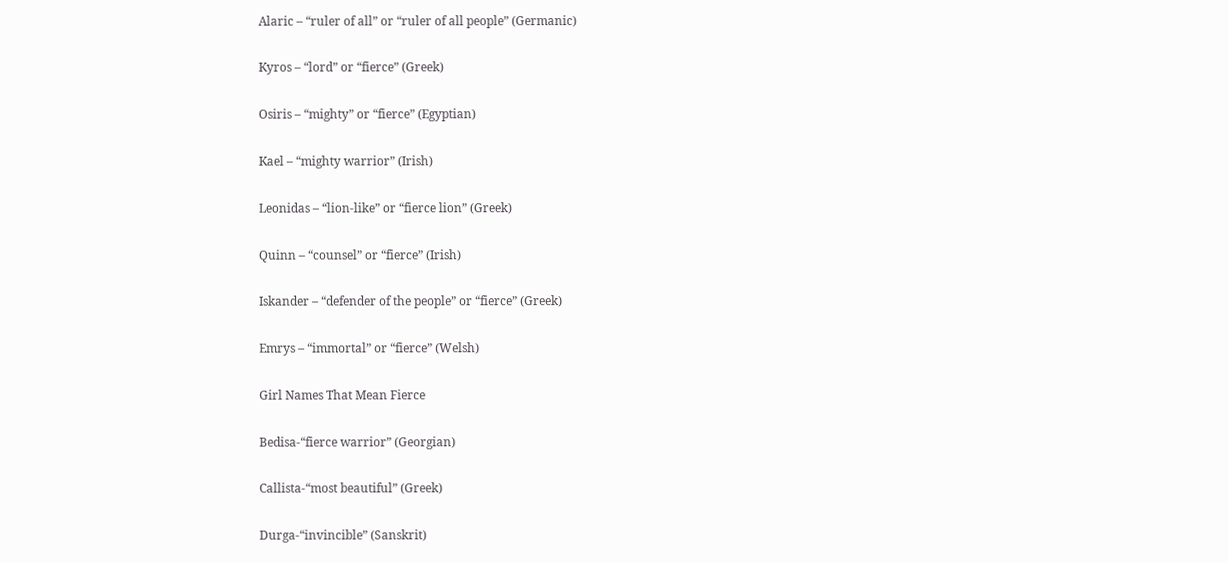Alaric – “ruler of all” or “ruler of all people” (Germanic)

Kyros – “lord” or “fierce” (Greek)

Osiris – “mighty” or “fierce” (Egyptian)

Kael – “mighty warrior” (Irish)

Leonidas – “lion-like” or “fierce lion” (Greek)

Quinn – “counsel” or “fierce” (Irish)

Iskander – “defender of the people” or “fierce” (Greek)

Emrys – “immortal” or “fierce” (Welsh)

Girl Names That Mean Fierce

Bedisa-“fierce warrior” (Georgian)

Callista-“most beautiful” (Greek)

Durga-“invincible” (Sanskrit)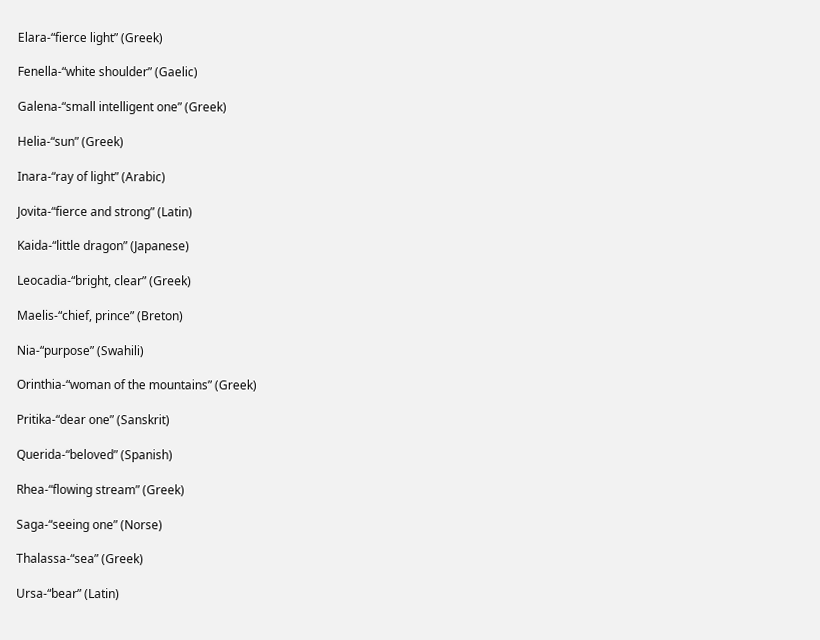Elara-“fierce light” (Greek)

Fenella-“white shoulder” (Gaelic)

Galena-“small intelligent one” (Greek)

Helia-“sun” (Greek)

Inara-“ray of light” (Arabic)

Jovita-“fierce and strong” (Latin)

Kaida-“little dragon” (Japanese)

Leocadia-“bright, clear” (Greek)

Maelis-“chief, prince” (Breton)

Nia-“purpose” (Swahili)

Orinthia-“woman of the mountains” (Greek)

Pritika-“dear one” (Sanskrit)

Querida-“beloved” (Spanish)

Rhea-“flowing stream” (Greek)

Saga-“seeing one” (Norse)

Thalassa-“sea” (Greek)

Ursa-“bear” (Latin)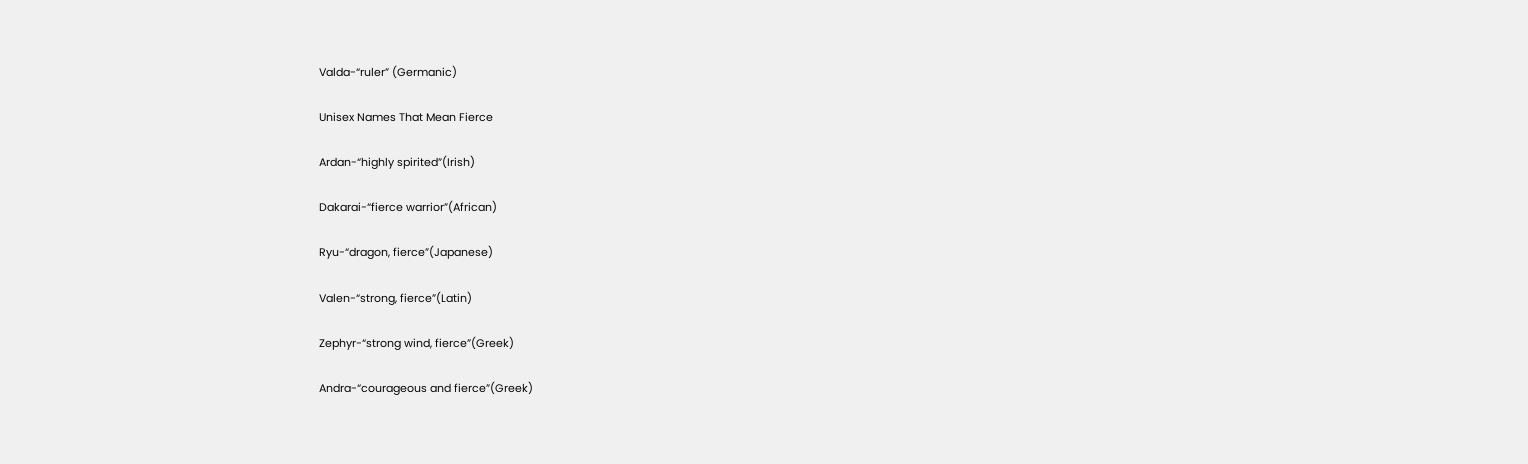Valda-“ruler” (Germanic)

Unisex Names That Mean Fierce

Ardan-“highly spirited”(Irish)

Dakarai-“fierce warrior”(African)

Ryu-“dragon, fierce”(Japanese)

Valen-“strong, fierce”(Latin)

Zephyr-“strong wind, fierce”(Greek)

Andra-“courageous and fierce”(Greek)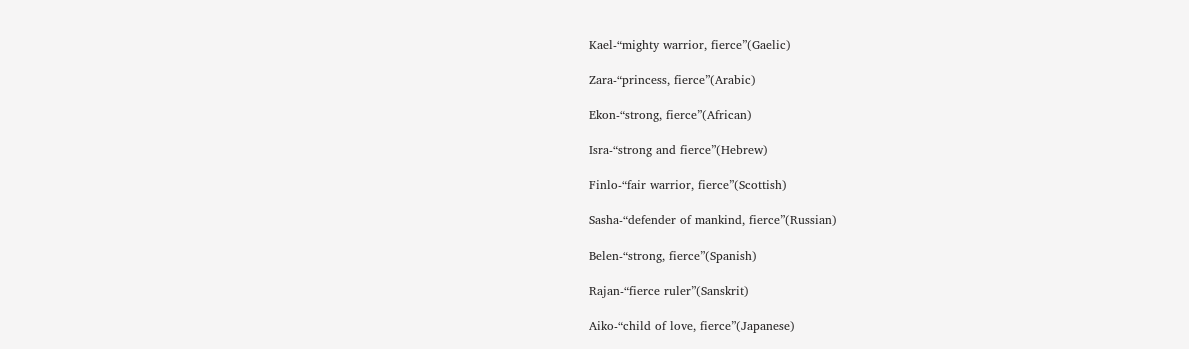Kael-“mighty warrior, fierce”(Gaelic)

Zara-“princess, fierce”(Arabic)

Ekon-“strong, fierce”(African)

Isra-“strong and fierce”(Hebrew)

Finlo-“fair warrior, fierce”(Scottish)

Sasha-“defender of mankind, fierce”(Russian)

Belen-“strong, fierce”(Spanish)

Rajan-“fierce ruler”(Sanskrit)

Aiko-“child of love, fierce”(Japanese)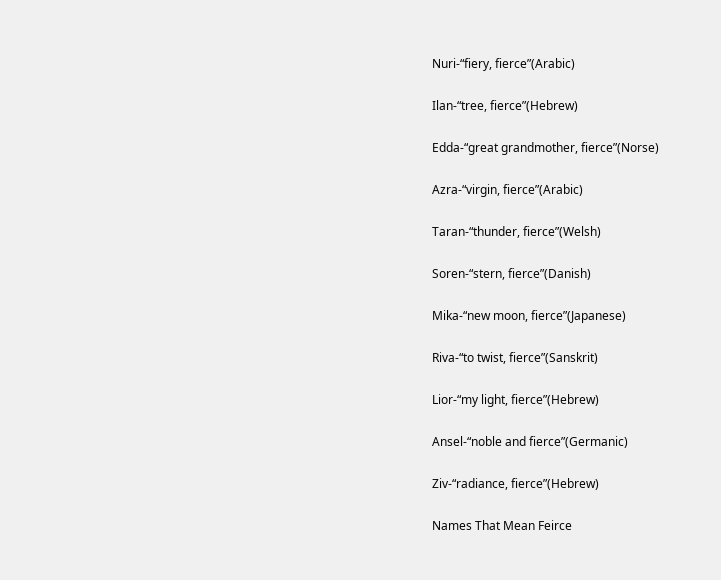Nuri-“fiery, fierce”(Arabic)

Ilan-“tree, fierce”(Hebrew)

Edda-“great grandmother, fierce”(Norse)

Azra-“virgin, fierce”(Arabic)

Taran-“thunder, fierce”(Welsh)

Soren-“stern, fierce”(Danish)

Mika-“new moon, fierce”(Japanese)

Riva-“to twist, fierce”(Sanskrit)

Lior-“my light, fierce”(Hebrew)

Ansel-“noble and fierce”(Germanic)

Ziv-“radiance, fierce”(Hebrew)

Names That Mean Feirce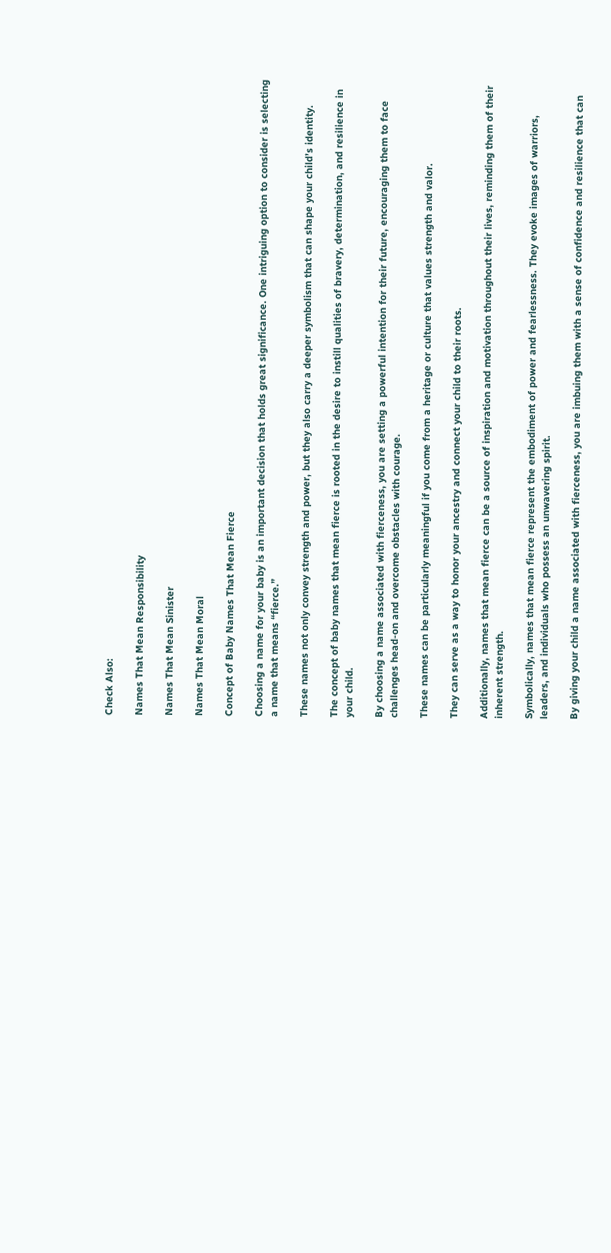Check Also:

Names That Mean Responsibility

Names That Mean Sinister

Names That Mean Moral

Concept of Baby Names That Mean Fierce

Choosing a name for your baby is an important decision that holds great significance. One intriguing option to consider is selecting a name that means “fierce.”

These names not only convey strength and power, but they also carry a deeper symbolism that can shape your child’s identity.

The concept of baby names that mean fierce is rooted in the desire to instill qualities of bravery, determination, and resilience in your child.

By choosing a name associated with fierceness, you are setting a powerful intention for their future, encouraging them to face challenges head-on and overcome obstacles with courage.

These names can be particularly meaningful if you come from a heritage or culture that values strength and valor.

They can serve as a way to honor your ancestry and connect your child to their roots.

Additionally, names that mean fierce can be a source of inspiration and motivation throughout their lives, reminding them of their inherent strength.

Symbolically, names that mean fierce represent the embodiment of power and fearlessness. They evoke images of warriors, leaders, and individuals who possess an unwavering spirit.

By giving your child a name associated with fierceness, you are imbuing them with a sense of confidence and resilience that can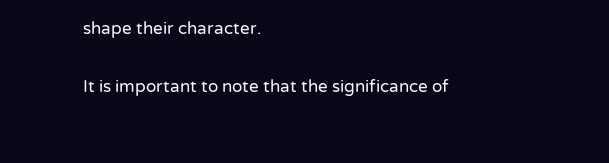shape their character.

It is important to note that the significance of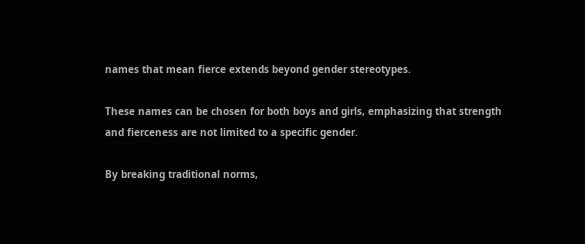names that mean fierce extends beyond gender stereotypes.

These names can be chosen for both boys and girls, emphasizing that strength and fierceness are not limited to a specific gender.

By breaking traditional norms,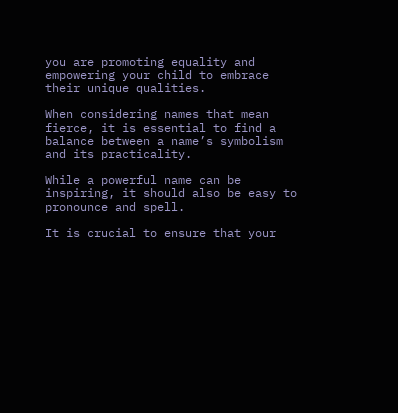you are promoting equality and empowering your child to embrace their unique qualities.

When considering names that mean fierce, it is essential to find a balance between a name’s symbolism and its practicality.

While a powerful name can be inspiring, it should also be easy to pronounce and spell.

It is crucial to ensure that your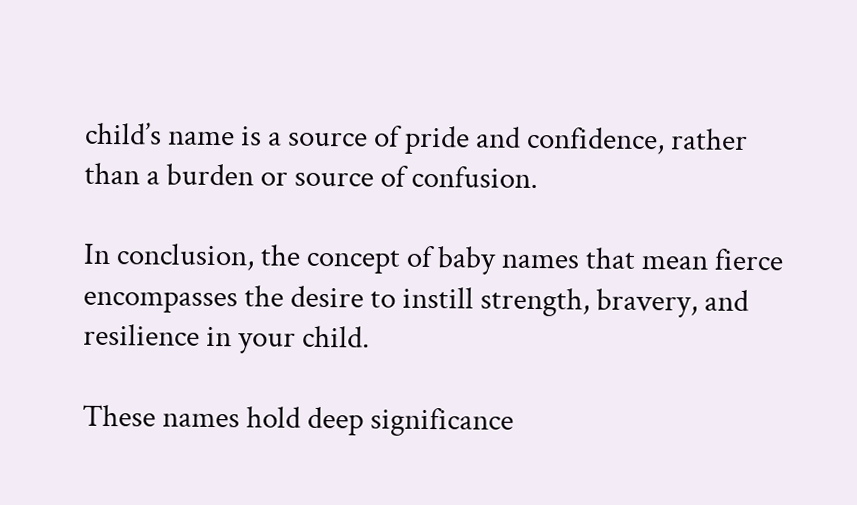child’s name is a source of pride and confidence, rather than a burden or source of confusion.

In conclusion, the concept of baby names that mean fierce encompasses the desire to instill strength, bravery, and resilience in your child.

These names hold deep significance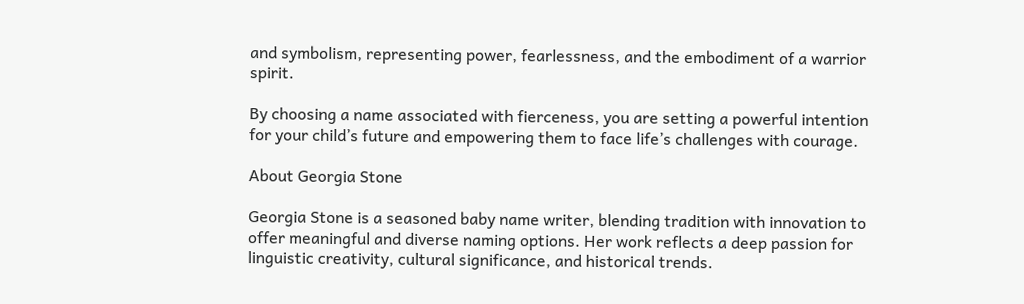and symbolism, representing power, fearlessness, and the embodiment of a warrior spirit.

By choosing a name associated with fierceness, you are setting a powerful intention for your child’s future and empowering them to face life’s challenges with courage.

About Georgia Stone

Georgia Stone is a seasoned baby name writer, blending tradition with innovation to offer meaningful and diverse naming options. Her work reflects a deep passion for linguistic creativity, cultural significance, and historical trends.